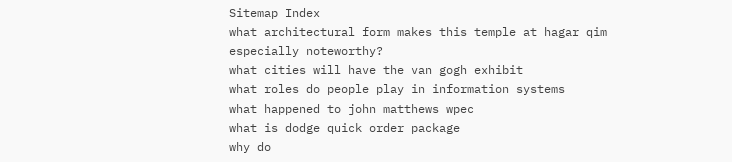Sitemap Index
what architectural form makes this temple at hagar qim especially noteworthy?
what cities will have the van gogh exhibit
what roles do people play in information systems
what happened to john matthews wpec
what is dodge quick order package
why do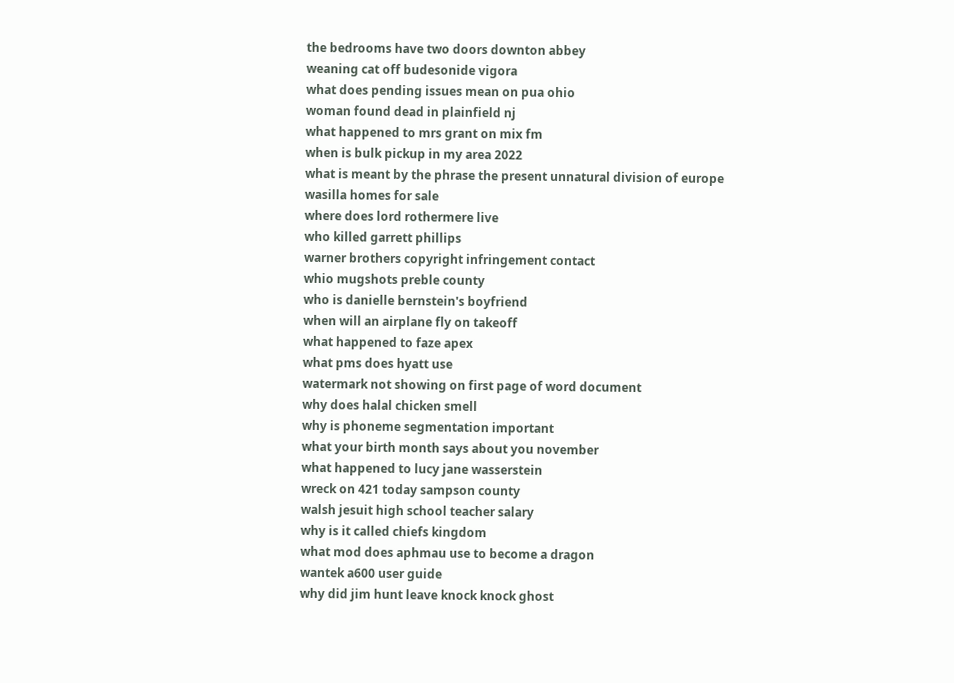the bedrooms have two doors downton abbey
weaning cat off budesonide vigora
what does pending issues mean on pua ohio
woman found dead in plainfield nj
what happened to mrs grant on mix fm
when is bulk pickup in my area 2022
what is meant by the phrase the present unnatural division of europe
wasilla homes for sale
where does lord rothermere live
who killed garrett phillips
warner brothers copyright infringement contact
whio mugshots preble county
who is danielle bernstein's boyfriend
when will an airplane fly on takeoff
what happened to faze apex
what pms does hyatt use
watermark not showing on first page of word document
why does halal chicken smell
why is phoneme segmentation important
what your birth month says about you november
what happened to lucy jane wasserstein
wreck on 421 today sampson county
walsh jesuit high school teacher salary
why is it called chiefs kingdom
what mod does aphmau use to become a dragon
wantek a600 user guide
why did jim hunt leave knock knock ghost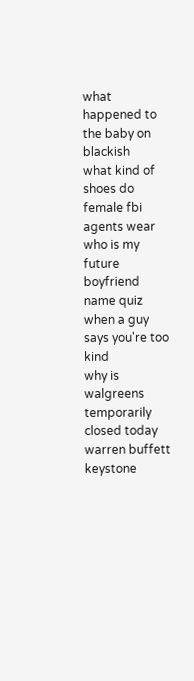what happened to the baby on blackish
what kind of shoes do female fbi agents wear
who is my future boyfriend name quiz
when a guy says you're too kind
why is walgreens temporarily closed today
warren buffett keystone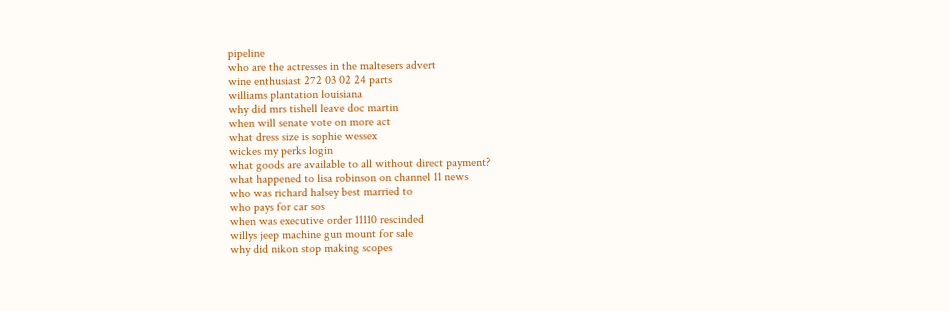pipeline
who are the actresses in the maltesers advert
wine enthusiast 272 03 02 24 parts
williams plantation louisiana
why did mrs tishell leave doc martin
when will senate vote on more act
what dress size is sophie wessex
wickes my perks login
what goods are available to all without direct payment?
what happened to lisa robinson on channel 11 news
who was richard halsey best married to
who pays for car sos
when was executive order 11110 rescinded
willys jeep machine gun mount for sale
why did nikon stop making scopes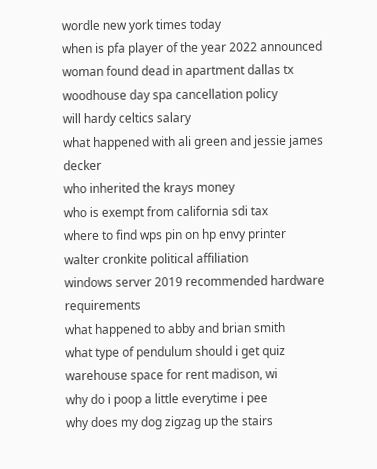wordle new york times today
when is pfa player of the year 2022 announced
woman found dead in apartment dallas tx
woodhouse day spa cancellation policy
will hardy celtics salary
what happened with ali green and jessie james decker
who inherited the krays money
who is exempt from california sdi tax
where to find wps pin on hp envy printer
walter cronkite political affiliation
windows server 2019 recommended hardware requirements
what happened to abby and brian smith
what type of pendulum should i get quiz
warehouse space for rent madison, wi
why do i poop a little everytime i pee
why does my dog zigzag up the stairs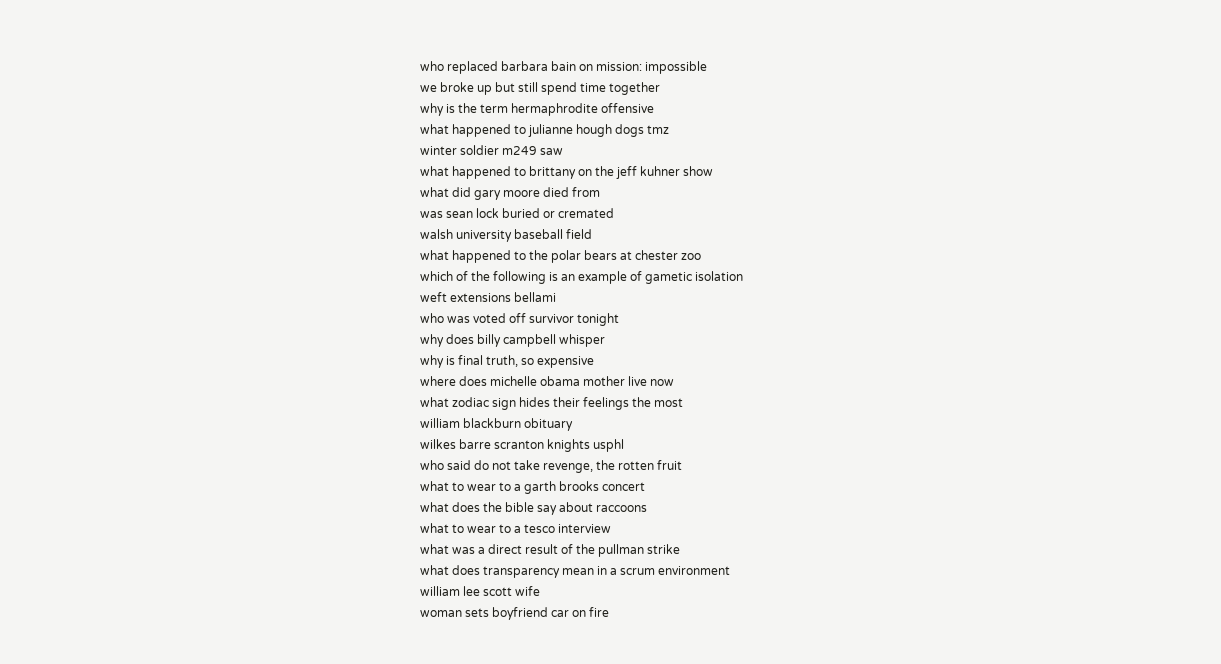who replaced barbara bain on mission: impossible
we broke up but still spend time together
why is the term hermaphrodite offensive
what happened to julianne hough dogs tmz
winter soldier m249 saw
what happened to brittany on the jeff kuhner show
what did gary moore died from
was sean lock buried or cremated
walsh university baseball field
what happened to the polar bears at chester zoo
which of the following is an example of gametic isolation
weft extensions bellami
who was voted off survivor tonight
why does billy campbell whisper
why is final truth, so expensive
where does michelle obama mother live now
what zodiac sign hides their feelings the most
william blackburn obituary
wilkes barre scranton knights usphl
who said do not take revenge, the rotten fruit
what to wear to a garth brooks concert
what does the bible say about raccoons
what to wear to a tesco interview
what was a direct result of the pullman strike
what does transparency mean in a scrum environment
william lee scott wife
woman sets boyfriend car on fire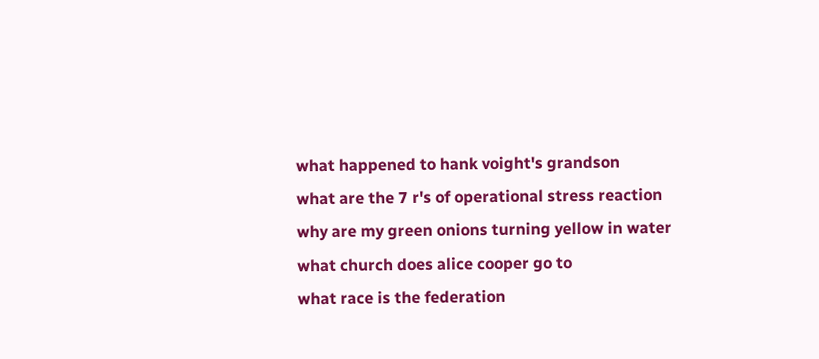what happened to hank voight's grandson
what are the 7 r's of operational stress reaction
why are my green onions turning yellow in water
what church does alice cooper go to
what race is the federation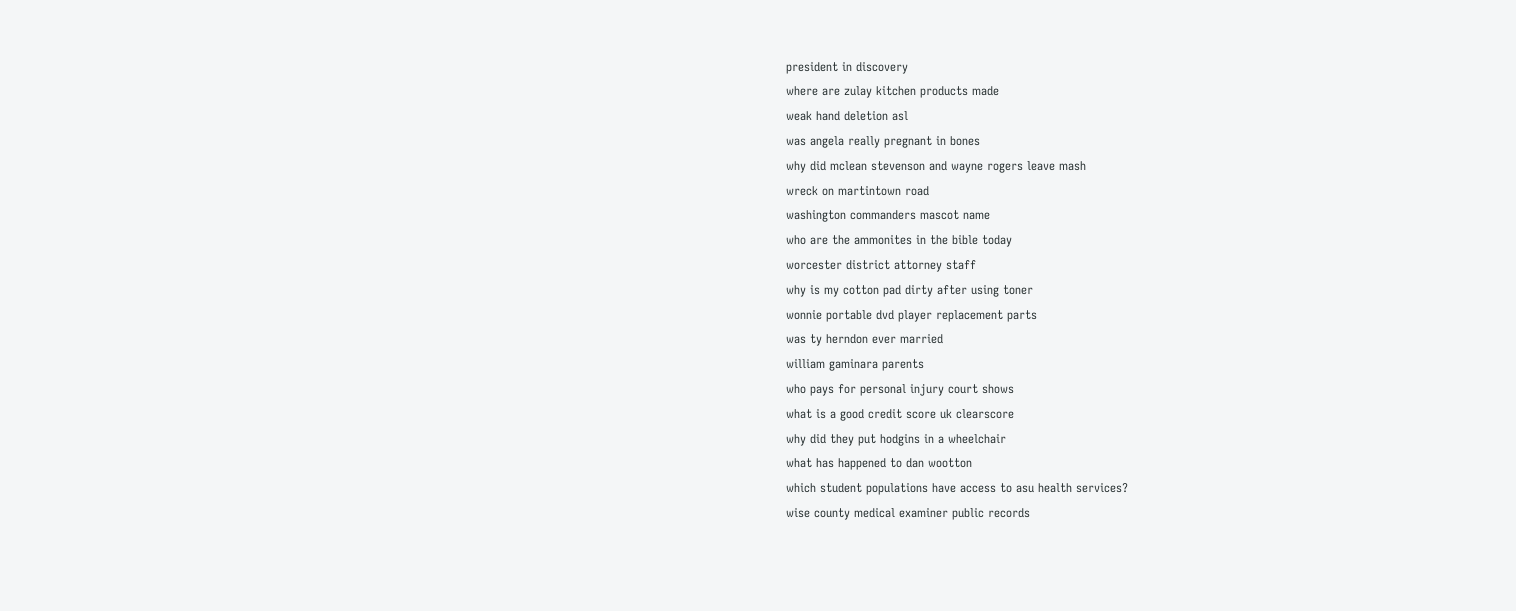president in discovery
where are zulay kitchen products made
weak hand deletion asl
was angela really pregnant in bones
why did mclean stevenson and wayne rogers leave mash
wreck on martintown road
washington commanders mascot name
who are the ammonites in the bible today
worcester district attorney staff
why is my cotton pad dirty after using toner
wonnie portable dvd player replacement parts
was ty herndon ever married
william gaminara parents
who pays for personal injury court shows
what is a good credit score uk clearscore
why did they put hodgins in a wheelchair
what has happened to dan wootton
which student populations have access to asu health services?
wise county medical examiner public records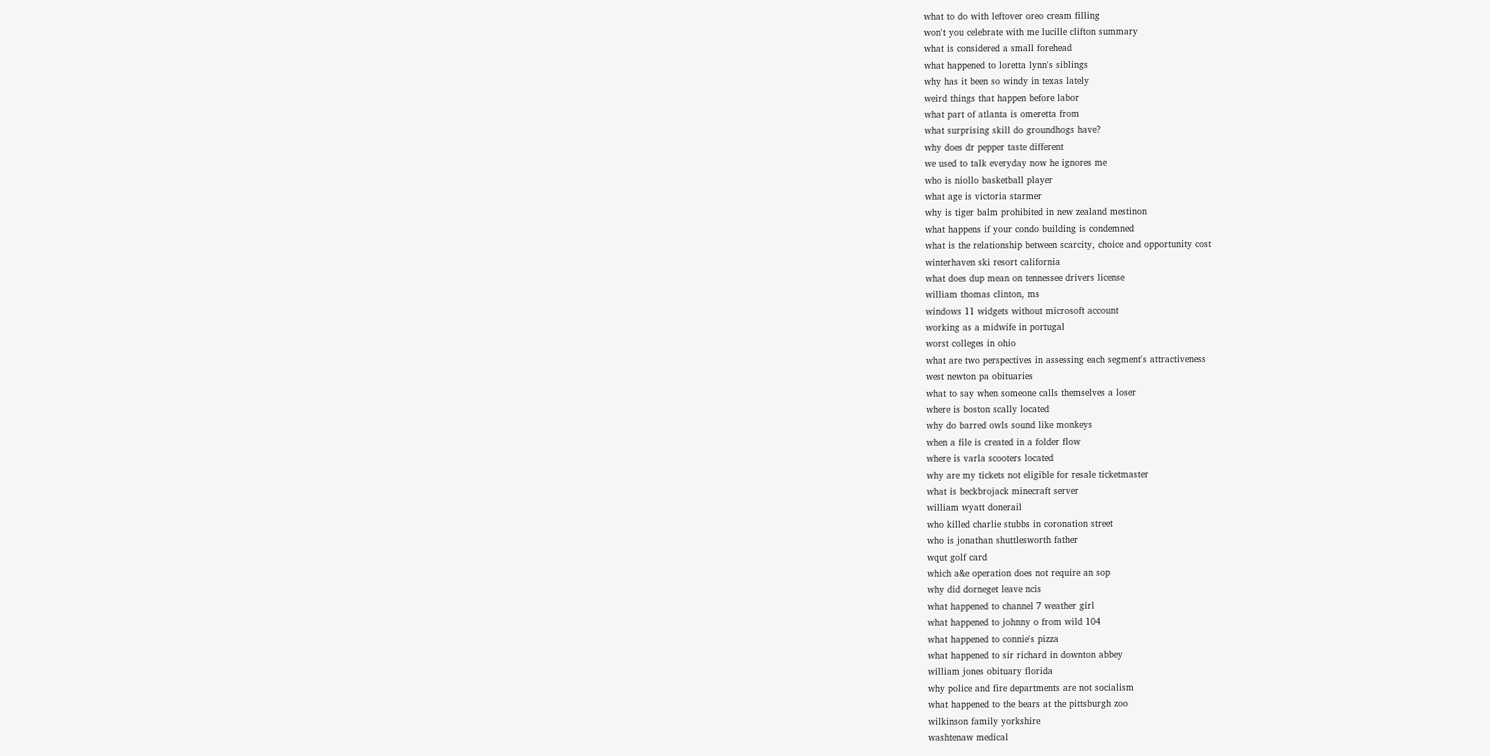what to do with leftover oreo cream filling
won't you celebrate with me lucille clifton summary
what is considered a small forehead
what happened to loretta lynn's siblings
why has it been so windy in texas lately
weird things that happen before labor
what part of atlanta is omeretta from
what surprising skill do groundhogs have?
why does dr pepper taste different
we used to talk everyday now he ignores me
who is niollo basketball player
what age is victoria starmer
why is tiger balm prohibited in new zealand mestinon
what happens if your condo building is condemned
what is the relationship between scarcity, choice and opportunity cost
winterhaven ski resort california
what does dup mean on tennessee drivers license
william thomas clinton, ms
windows 11 widgets without microsoft account
working as a midwife in portugal
worst colleges in ohio
what are two perspectives in assessing each segment's attractiveness
west newton pa obituaries
what to say when someone calls themselves a loser
where is boston scally located
why do barred owls sound like monkeys
when a file is created in a folder flow
where is varla scooters located
why are my tickets not eligible for resale ticketmaster
what is beckbrojack minecraft server
william wyatt donerail
who killed charlie stubbs in coronation street
who is jonathan shuttlesworth father
wqut golf card
which a&e operation does not require an sop
why did dorneget leave ncis
what happened to channel 7 weather girl
what happened to johnny o from wild 104
what happened to connie's pizza
what happened to sir richard in downton abbey
william jones obituary florida
why police and fire departments are not socialism
what happened to the bears at the pittsburgh zoo
wilkinson family yorkshire
washtenaw medical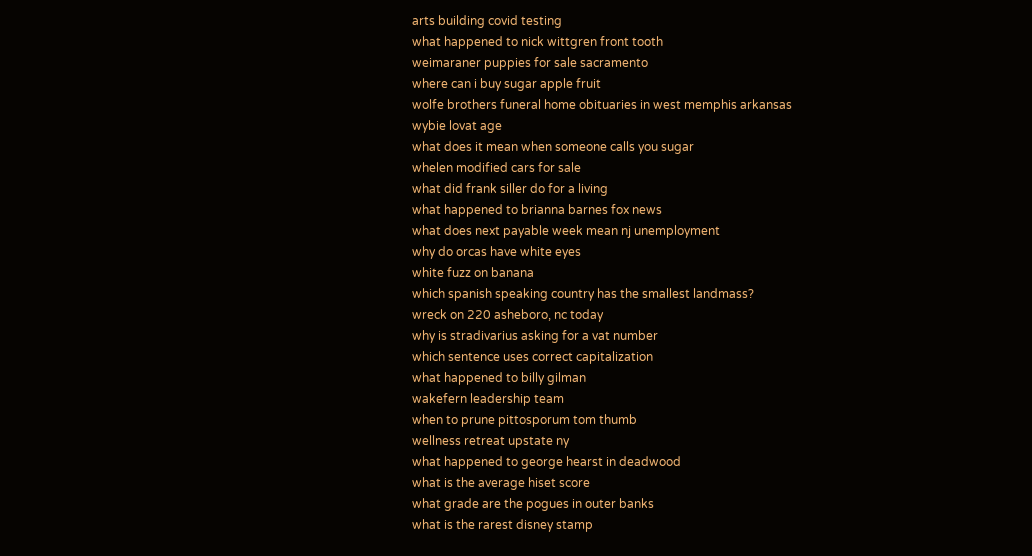arts building covid testing
what happened to nick wittgren front tooth
weimaraner puppies for sale sacramento
where can i buy sugar apple fruit
wolfe brothers funeral home obituaries in west memphis arkansas
wybie lovat age
what does it mean when someone calls you sugar
whelen modified cars for sale
what did frank siller do for a living
what happened to brianna barnes fox news
what does next payable week mean nj unemployment
why do orcas have white eyes
white fuzz on banana
which spanish speaking country has the smallest landmass?
wreck on 220 asheboro, nc today
why is stradivarius asking for a vat number
which sentence uses correct capitalization
what happened to billy gilman
wakefern leadership team
when to prune pittosporum tom thumb
wellness retreat upstate ny
what happened to george hearst in deadwood
what is the average hiset score
what grade are the pogues in outer banks
what is the rarest disney stamp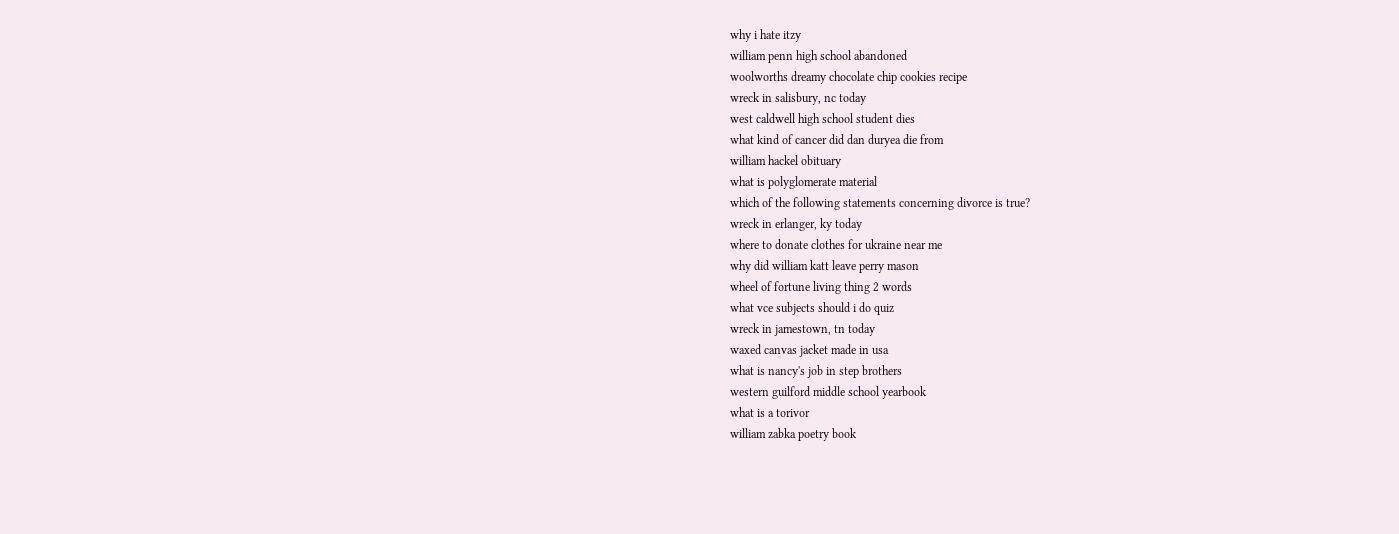why i hate itzy
william penn high school abandoned
woolworths dreamy chocolate chip cookies recipe
wreck in salisbury, nc today
west caldwell high school student dies
what kind of cancer did dan duryea die from
william hackel obituary
what is polyglomerate material
which of the following statements concerning divorce is true?
wreck in erlanger, ky today
where to donate clothes for ukraine near me
why did william katt leave perry mason
wheel of fortune living thing 2 words
what vce subjects should i do quiz
wreck in jamestown, tn today
waxed canvas jacket made in usa
what is nancy's job in step brothers
western guilford middle school yearbook
what is a torivor
william zabka poetry book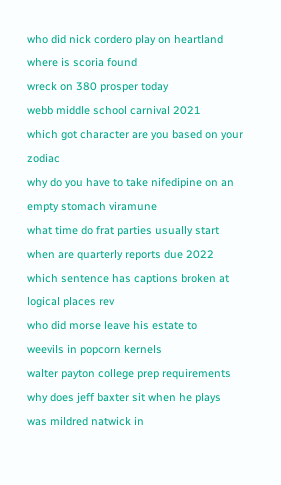who did nick cordero play on heartland
where is scoria found
wreck on 380 prosper today
webb middle school carnival 2021
which got character are you based on your zodiac
why do you have to take nifedipine on an empty stomach viramune
what time do frat parties usually start
when are quarterly reports due 2022
which sentence has captions broken at logical places rev
who did morse leave his estate to
weevils in popcorn kernels
walter payton college prep requirements
why does jeff baxter sit when he plays
was mildred natwick in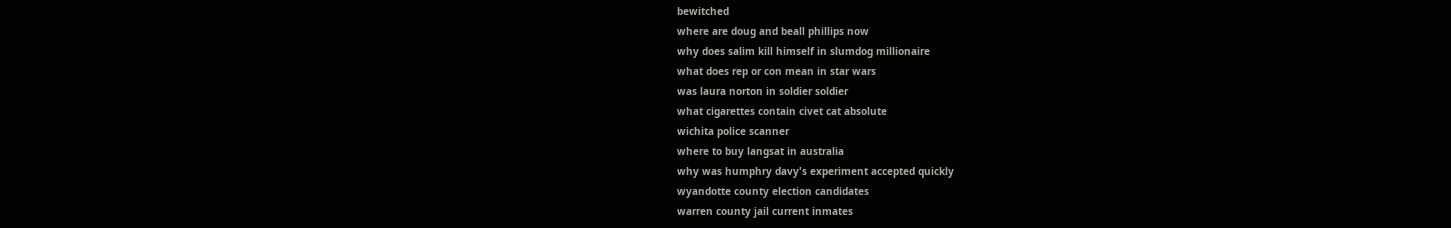bewitched
where are doug and beall phillips now
why does salim kill himself in slumdog millionaire
what does rep or con mean in star wars
was laura norton in soldier soldier
what cigarettes contain civet cat absolute
wichita police scanner
where to buy langsat in australia
why was humphry davy's experiment accepted quickly
wyandotte county election candidates
warren county jail current inmates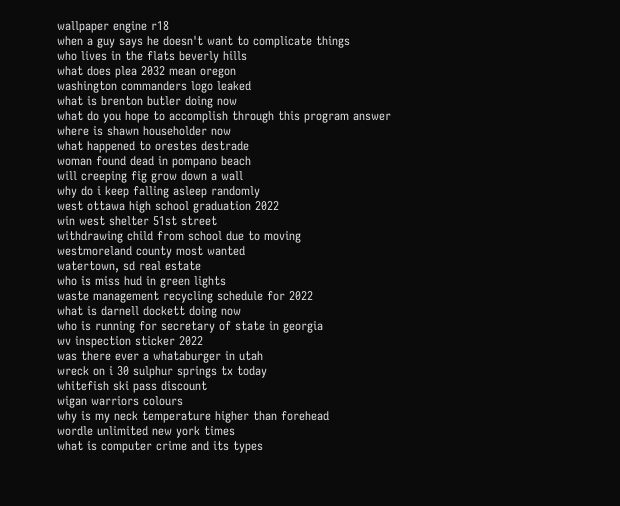wallpaper engine r18
when a guy says he doesn't want to complicate things
who lives in the flats beverly hills
what does plea 2032 mean oregon
washington commanders logo leaked
what is brenton butler doing now
what do you hope to accomplish through this program answer
where is shawn householder now
what happened to orestes destrade
woman found dead in pompano beach
will creeping fig grow down a wall
why do i keep falling asleep randomly
west ottawa high school graduation 2022
win west shelter 51st street
withdrawing child from school due to moving
westmoreland county most wanted
watertown, sd real estate
who is miss hud in green lights
waste management recycling schedule for 2022
what is darnell dockett doing now
who is running for secretary of state in georgia
wv inspection sticker 2022
was there ever a whataburger in utah
wreck on i 30 sulphur springs tx today
whitefish ski pass discount
wigan warriors colours
why is my neck temperature higher than forehead
wordle unlimited new york times
what is computer crime and its types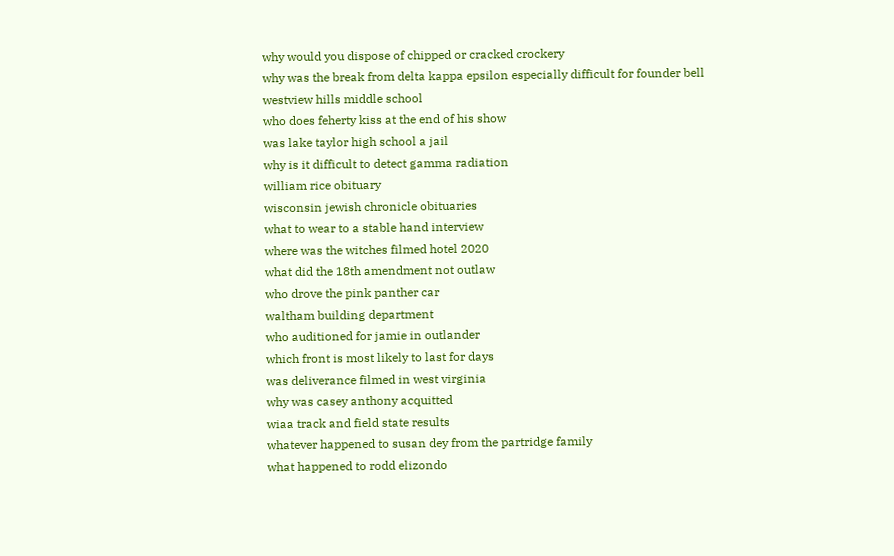why would you dispose of chipped or cracked crockery
why was the break from delta kappa epsilon especially difficult for founder bell
westview hills middle school
who does feherty kiss at the end of his show
was lake taylor high school a jail
why is it difficult to detect gamma radiation
william rice obituary
wisconsin jewish chronicle obituaries
what to wear to a stable hand interview
where was the witches filmed hotel 2020
what did the 18th amendment not outlaw
who drove the pink panther car
waltham building department
who auditioned for jamie in outlander
which front is most likely to last for days
was deliverance filmed in west virginia
why was casey anthony acquitted
wiaa track and field state results
whatever happened to susan dey from the partridge family
what happened to rodd elizondo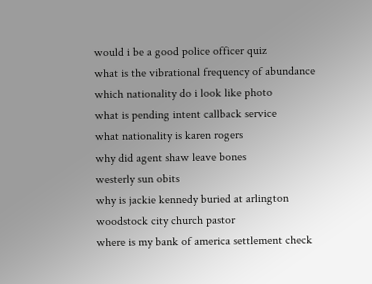would i be a good police officer quiz
what is the vibrational frequency of abundance
which nationality do i look like photo
what is pending intent callback service
what nationality is karen rogers
why did agent shaw leave bones
westerly sun obits
why is jackie kennedy buried at arlington
woodstock city church pastor
where is my bank of america settlement check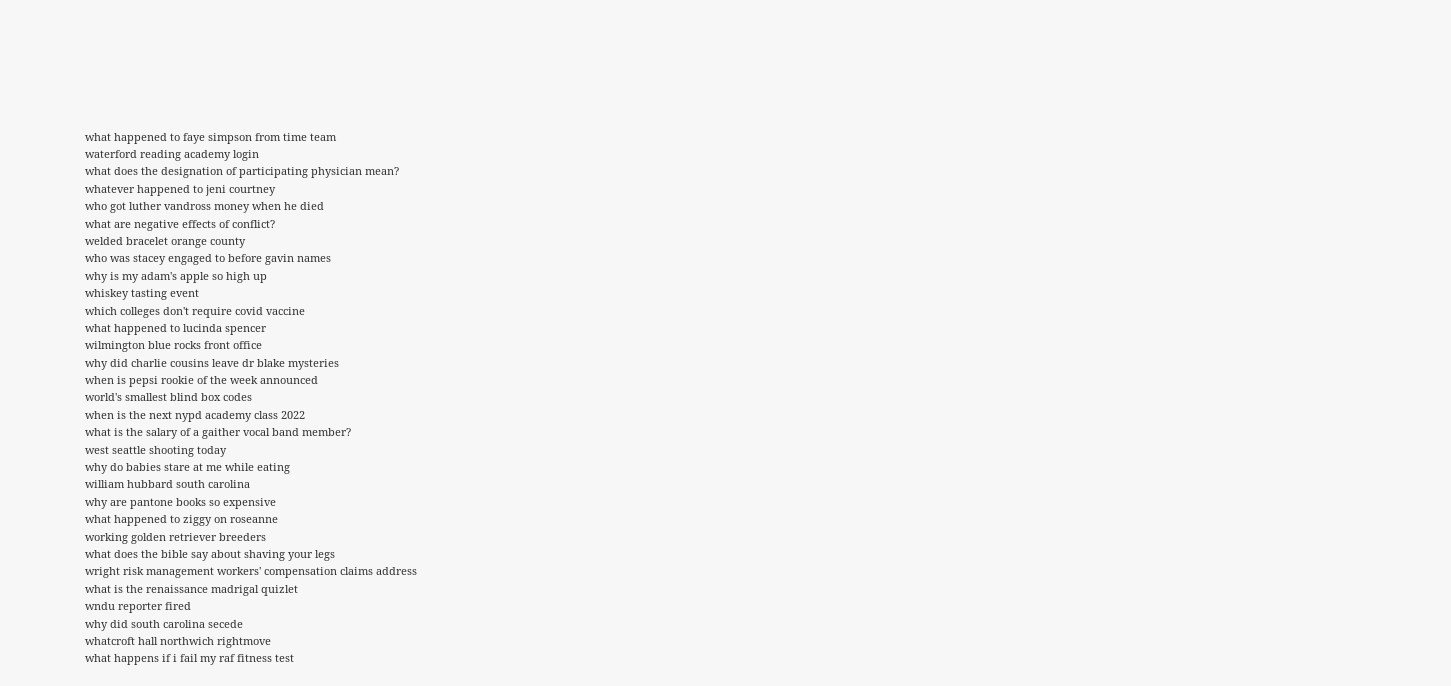what happened to faye simpson from time team
waterford reading academy login
what does the designation of participating physician mean?
whatever happened to jeni courtney
who got luther vandross money when he died
what are negative effects of conflict?
welded bracelet orange county
who was stacey engaged to before gavin names
why is my adam's apple so high up
whiskey tasting event
which colleges don't require covid vaccine
what happened to lucinda spencer
wilmington blue rocks front office
why did charlie cousins leave dr blake mysteries
when is pepsi rookie of the week announced
world's smallest blind box codes
when is the next nypd academy class 2022
what is the salary of a gaither vocal band member?
west seattle shooting today
why do babies stare at me while eating
william hubbard south carolina
why are pantone books so expensive
what happened to ziggy on roseanne
working golden retriever breeders
what does the bible say about shaving your legs
wright risk management workers' compensation claims address
what is the renaissance madrigal quizlet
wndu reporter fired
why did south carolina secede
whatcroft hall northwich rightmove
what happens if i fail my raf fitness test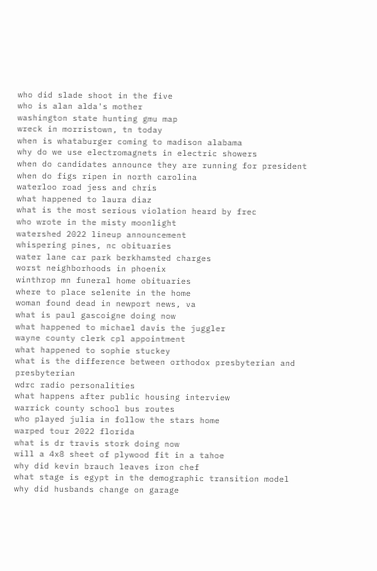who did slade shoot in the five
who is alan alda's mother
washington state hunting gmu map
wreck in morristown, tn today
when is whataburger coming to madison alabama
why do we use electromagnets in electric showers
when do candidates announce they are running for president
when do figs ripen in north carolina
waterloo road jess and chris
what happened to laura diaz
what is the most serious violation heard by frec
who wrote in the misty moonlight
watershed 2022 lineup announcement
whispering pines, nc obituaries
water lane car park berkhamsted charges
worst neighborhoods in phoenix
winthrop mn funeral home obituaries
where to place selenite in the home
woman found dead in newport news, va
what is paul gascoigne doing now
what happened to michael davis the juggler
wayne county clerk cpl appointment
what happened to sophie stuckey
what is the difference between orthodox presbyterian and presbyterian
wdrc radio personalities
what happens after public housing interview
warrick county school bus routes
who played julia in follow the stars home
warped tour 2022 florida
what is dr travis stork doing now
will a 4x8 sheet of plywood fit in a tahoe
why did kevin brauch leaves iron chef
what stage is egypt in the demographic transition model
why did husbands change on garage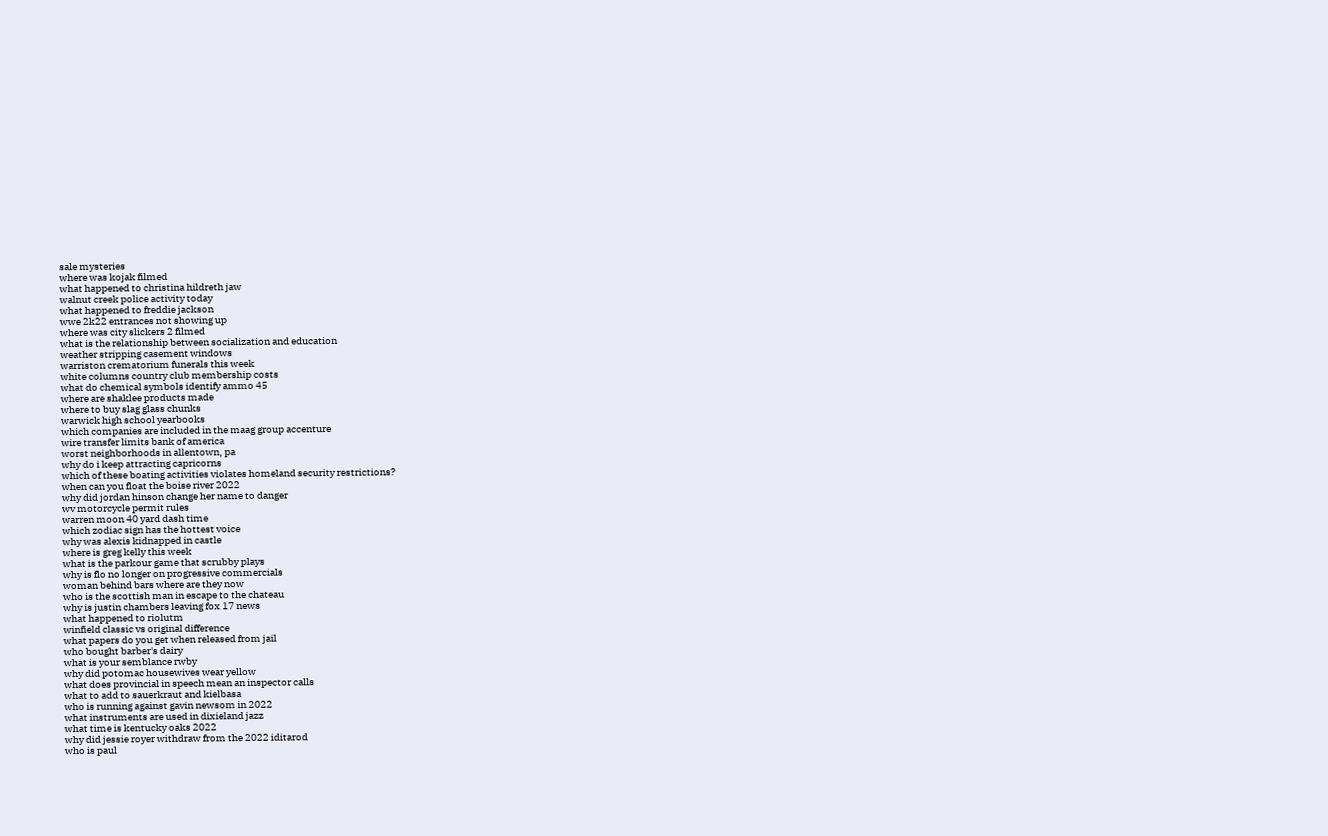sale mysteries
where was kojak filmed
what happened to christina hildreth jaw
walnut creek police activity today
what happened to freddie jackson
wwe 2k22 entrances not showing up
where was city slickers 2 filmed
what is the relationship between socialization and education
weather stripping casement windows
warriston crematorium funerals this week
white columns country club membership costs
what do chemical symbols identify ammo 45
where are shaklee products made
where to buy slag glass chunks
warwick high school yearbooks
which companies are included in the maag group accenture
wire transfer limits bank of america
worst neighborhoods in allentown, pa
why do i keep attracting capricorns
which of these boating activities violates homeland security restrictions?
when can you float the boise river 2022
why did jordan hinson change her name to danger
wv motorcycle permit rules
warren moon 40 yard dash time
which zodiac sign has the hottest voice
why was alexis kidnapped in castle
where is greg kelly this week
what is the parkour game that scrubby plays
why is flo no longer on progressive commercials
woman behind bars where are they now
who is the scottish man in escape to the chateau
why is justin chambers leaving fox 17 news
what happened to riolutm
winfield classic vs original difference
what papers do you get when released from jail
who bought barber's dairy
what is your semblance rwby
why did potomac housewives wear yellow
what does provincial in speech mean an inspector calls
what to add to sauerkraut and kielbasa
who is running against gavin newsom in 2022
what instruments are used in dixieland jazz
what time is kentucky oaks 2022
why did jessie royer withdraw from the 2022 iditarod
who is paul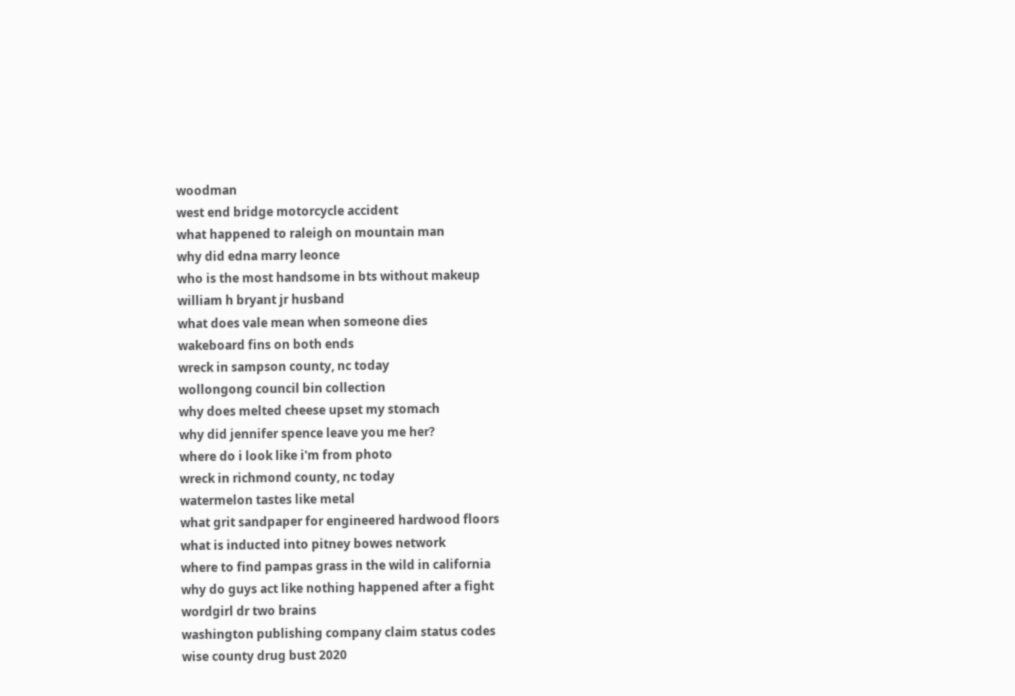woodman
west end bridge motorcycle accident
what happened to raleigh on mountain man
why did edna marry leonce
who is the most handsome in bts without makeup
william h bryant jr husband
what does vale mean when someone dies
wakeboard fins on both ends
wreck in sampson county, nc today
wollongong council bin collection
why does melted cheese upset my stomach
why did jennifer spence leave you me her?
where do i look like i'm from photo
wreck in richmond county, nc today
watermelon tastes like metal
what grit sandpaper for engineered hardwood floors
what is inducted into pitney bowes network
where to find pampas grass in the wild in california
why do guys act like nothing happened after a fight
wordgirl dr two brains
washington publishing company claim status codes
wise county drug bust 2020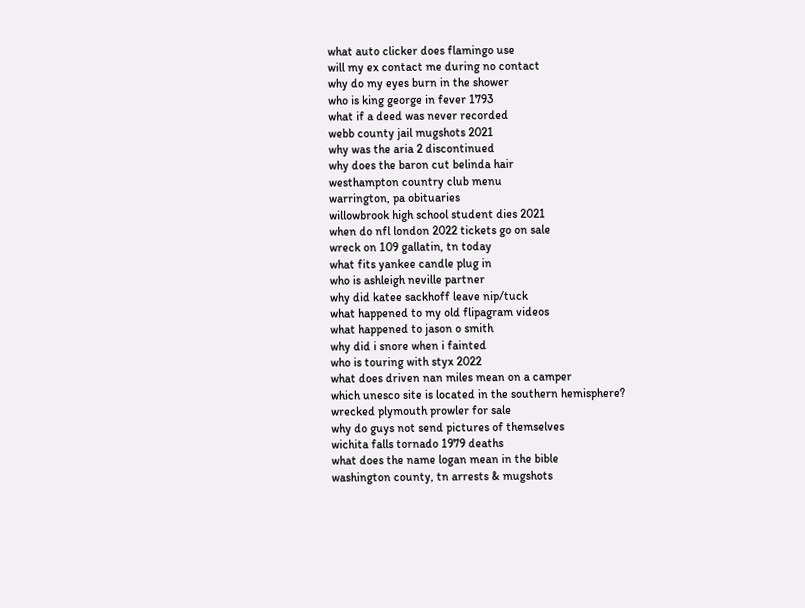what auto clicker does flamingo use
will my ex contact me during no contact
why do my eyes burn in the shower
who is king george in fever 1793
what if a deed was never recorded
webb county jail mugshots 2021
why was the aria 2 discontinued
why does the baron cut belinda hair
westhampton country club menu
warrington, pa obituaries
willowbrook high school student dies 2021
when do nfl london 2022 tickets go on sale
wreck on 109 gallatin, tn today
what fits yankee candle plug in
who is ashleigh neville partner
why did katee sackhoff leave nip/tuck
what happened to my old flipagram videos
what happened to jason o smith
why did i snore when i fainted
who is touring with styx 2022
what does driven nan miles mean on a camper
which unesco site is located in the southern hemisphere?
wrecked plymouth prowler for sale
why do guys not send pictures of themselves
wichita falls tornado 1979 deaths
what does the name logan mean in the bible
washington county, tn arrests & mugshots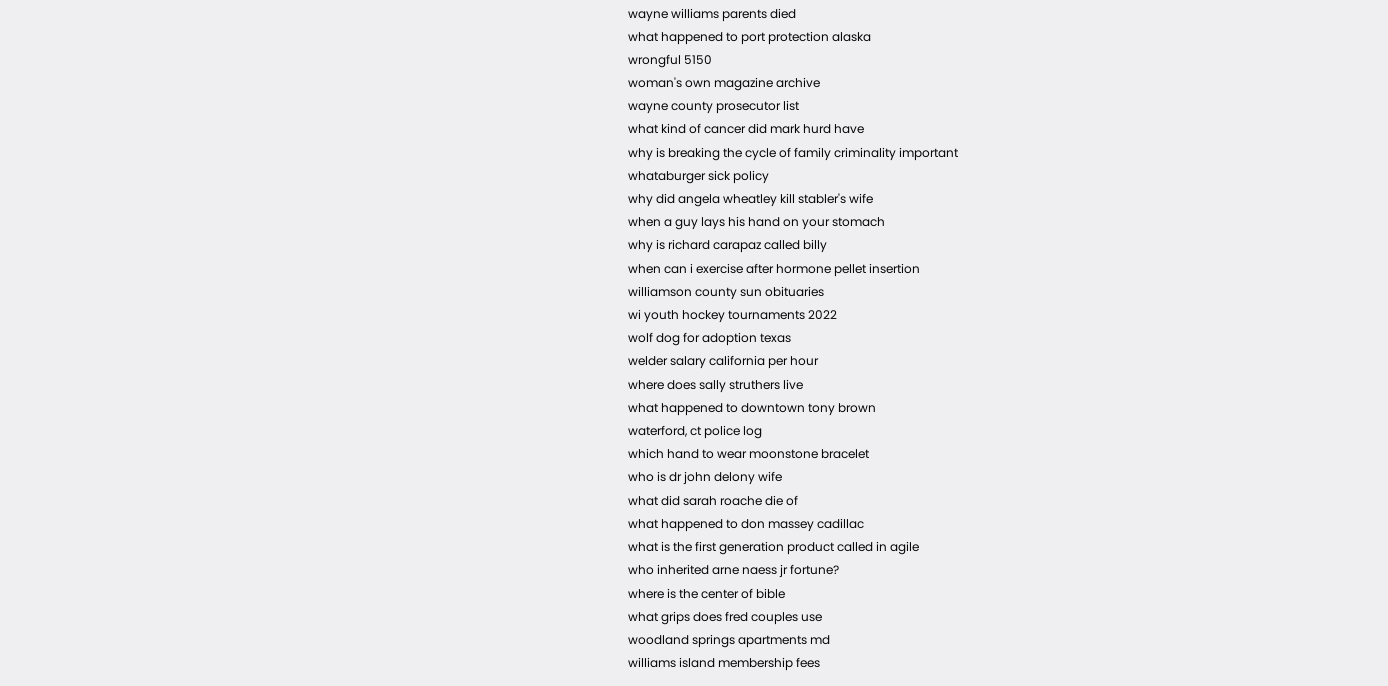wayne williams parents died
what happened to port protection alaska
wrongful 5150
woman's own magazine archive
wayne county prosecutor list
what kind of cancer did mark hurd have
why is breaking the cycle of family criminality important
whataburger sick policy
why did angela wheatley kill stabler's wife
when a guy lays his hand on your stomach
why is richard carapaz called billy
when can i exercise after hormone pellet insertion
williamson county sun obituaries
wi youth hockey tournaments 2022
wolf dog for adoption texas
welder salary california per hour
where does sally struthers live
what happened to downtown tony brown
waterford, ct police log
which hand to wear moonstone bracelet
who is dr john delony wife
what did sarah roache die of
what happened to don massey cadillac
what is the first generation product called in agile
who inherited arne naess jr fortune?
where is the center of bible
what grips does fred couples use
woodland springs apartments md
williams island membership fees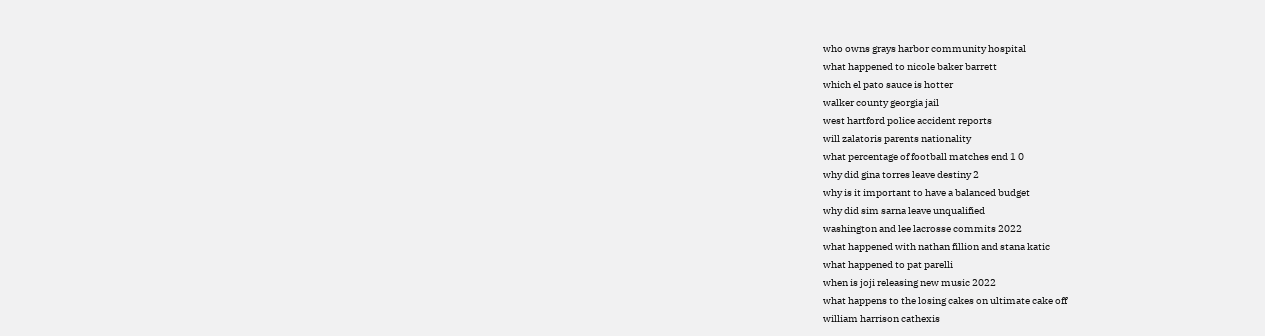who owns grays harbor community hospital
what happened to nicole baker barrett
which el pato sauce is hotter
walker county georgia jail
west hartford police accident reports
will zalatoris parents nationality
what percentage of football matches end 1 0
why did gina torres leave destiny 2
why is it important to have a balanced budget
why did sim sarna leave unqualified
washington and lee lacrosse commits 2022
what happened with nathan fillion and stana katic
what happened to pat parelli
when is joji releasing new music 2022
what happens to the losing cakes on ultimate cake off
william harrison cathexis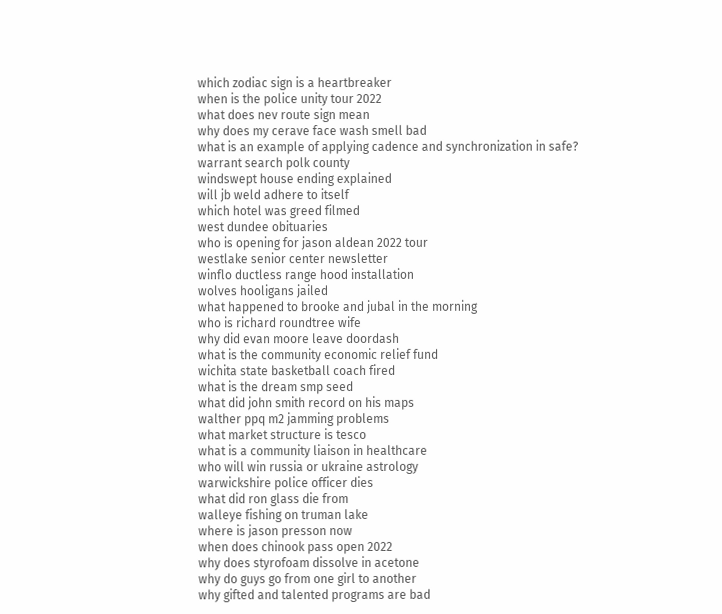which zodiac sign is a heartbreaker
when is the police unity tour 2022
what does nev route sign mean
why does my cerave face wash smell bad
what is an example of applying cadence and synchronization in safe?
warrant search polk county
windswept house ending explained
will jb weld adhere to itself
which hotel was greed filmed
west dundee obituaries
who is opening for jason aldean 2022 tour
westlake senior center newsletter
winflo ductless range hood installation
wolves hooligans jailed
what happened to brooke and jubal in the morning
who is richard roundtree wife
why did evan moore leave doordash
what is the community economic relief fund
wichita state basketball coach fired
what is the dream smp seed
what did john smith record on his maps
walther ppq m2 jamming problems
what market structure is tesco
what is a community liaison in healthcare
who will win russia or ukraine astrology
warwickshire police officer dies
what did ron glass die from
walleye fishing on truman lake
where is jason presson now
when does chinook pass open 2022
why does styrofoam dissolve in acetone
why do guys go from one girl to another
why gifted and talented programs are bad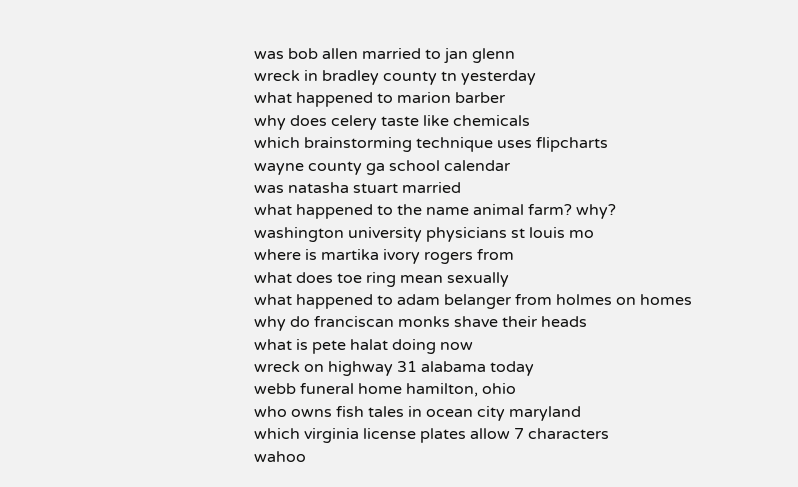was bob allen married to jan glenn
wreck in bradley county tn yesterday
what happened to marion barber
why does celery taste like chemicals
which brainstorming technique uses flipcharts
wayne county ga school calendar
was natasha stuart married
what happened to the name animal farm? why?
washington university physicians st louis mo
where is martika ivory rogers from
what does toe ring mean sexually
what happened to adam belanger from holmes on homes
why do franciscan monks shave their heads
what is pete halat doing now
wreck on highway 31 alabama today
webb funeral home hamilton, ohio
who owns fish tales in ocean city maryland
which virginia license plates allow 7 characters
wahoo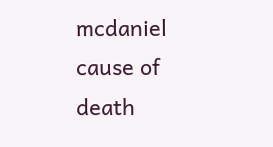mcdaniel cause of death